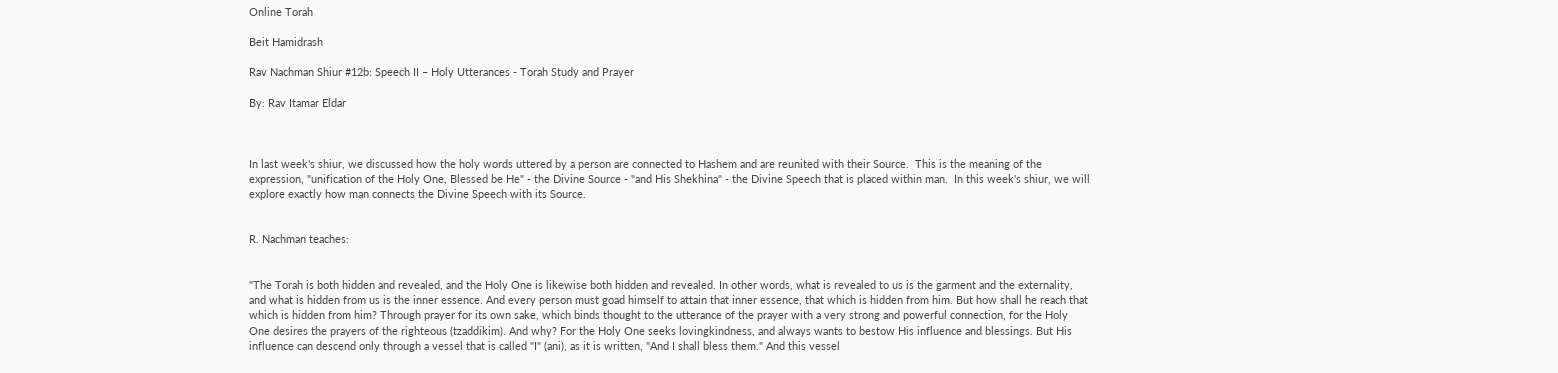Online Torah

Beit Hamidrash

Rav Nachman Shiur #12b: Speech II – Holy Utterances - Torah Study and Prayer

By: Rav Itamar Eldar



In last week's shiur, we discussed how the holy words uttered by a person are connected to Hashem and are reunited with their Source.  This is the meaning of the expression, "unification of the Holy One, Blessed be He" - the Divine Source - "and His Shekhina" - the Divine Speech that is placed within man.  In this week's shiur, we will explore exactly how man connects the Divine Speech with its Source.


R. Nachman teaches:


"The Torah is both hidden and revealed, and the Holy One is likewise both hidden and revealed. In other words, what is revealed to us is the garment and the externality, and what is hidden from us is the inner essence. And every person must goad himself to attain that inner essence, that which is hidden from him. But how shall he reach that which is hidden from him? Through prayer for its own sake, which binds thought to the utterance of the prayer with a very strong and powerful connection, for the Holy One desires the prayers of the righteous (tzaddikim). And why? For the Holy One seeks lovingkindness, and always wants to bestow His influence and blessings. But His influence can descend only through a vessel that is called "I" (ani), as it is written, "And I shall bless them." And this vessel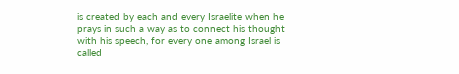is created by each and every Israelite when he prays in such a way as to connect his thought with his speech, for every one among Israel is called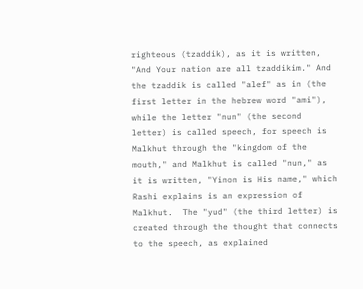righteous (tzaddik), as it is written, "And Your nation are all tzaddikim." And the tzaddik is called "alef" as in (the first letter in the hebrew word "ami"), while the letter "nun" (the second letter) is called speech, for speech is Malkhut through the "kingdom of the mouth," and Malkhut is called "nun," as it is written, "Yinon is His name," which Rashi explains is an expression of Malkhut.  The "yud" (the third letter) is created through the thought that connects to the speech, as explained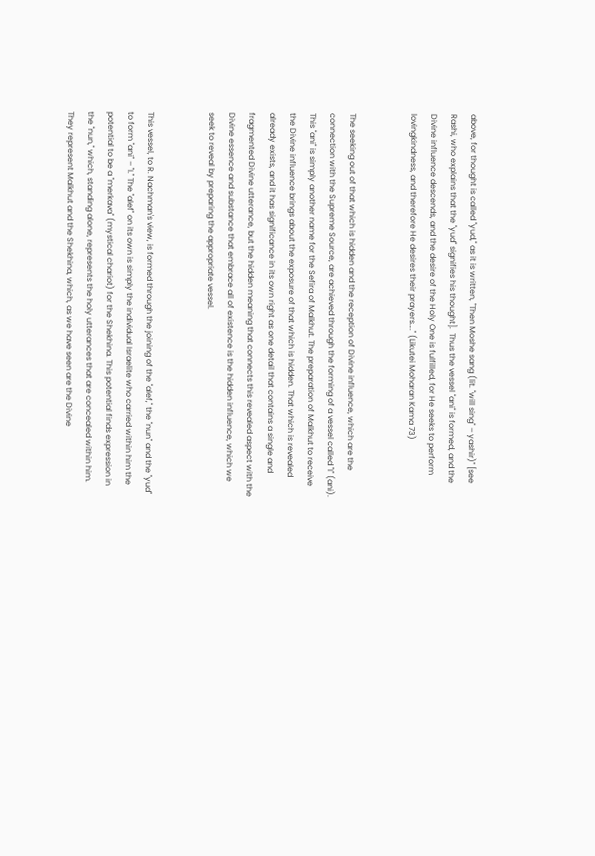above, for thought is called "yud," as it is written, "Then Moshe sang (lit. "will sing" – yashir)" [see Rashi, who explains that the "yud" signifies his thought].  Thus the vessel "ani" is formed, and the Divine influence descends, and the desire of the Holy One is fulfilled, for He seeks to perform lovingkindness, and therefore He desires their prayers…." (Likutei Moharan Kama 73)


The seeking out of that which is hidden and the reception of Divine influence, which are the connection with the Supreme Source, are achieved through the forming of a vessel called "I" (ani). This "ani" is simply another name for the Sefira of Malkhut. The preparation of Malkhut to receive the Divine influence brings about the exposure of that which is hidden. That which is revealed already exists, and it has significance in its own right as one detail that contains a single and fragmented Divine utterance, but the hidden meaning that connects this revealed aspect with the Divine essence and substance that embrace all of existence is the hidden influence, which we seek to reveal by preparing the appropriate vessel.


This vessel, to R. Nachman's view, is formed through the joining of the "alef," the "nun" and the "yud" to form "ani" – "I." The "alef" on its own is simply the individual Israelite who carried within him the potential to be a "merkava" (mystical chariot) for the Shekhina. This potential finds expression in the "nun," which, standing alone, represents the holy utterances that are concealed within him. They represent Malkhut and the Shekhina, which, as we have seen are the Divine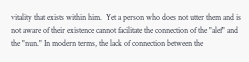vitality that exists within him.  Yet a person who does not utter them and is not aware of their existence cannot facilitate the connection of the "alef" and the "nun." In modern terms, the lack of connection between the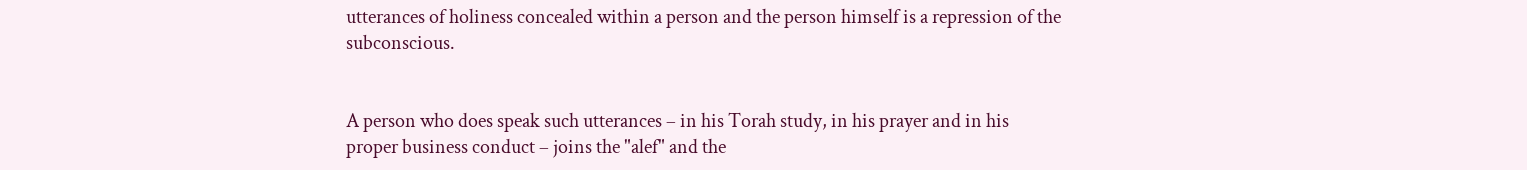utterances of holiness concealed within a person and the person himself is a repression of the subconscious.


A person who does speak such utterances – in his Torah study, in his prayer and in his proper business conduct – joins the "alef" and the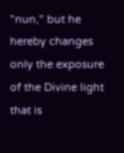"nun," but he hereby changes only the exposure of the Divine light that is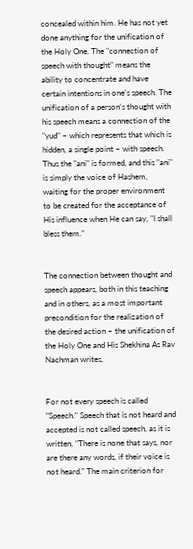concealed within him. He has not yet done anything for the unification of the Holy One. The "connection of speech with thought" means the ability to concentrate and have certain intentions in one's speech. The unification of a person's thought with his speech means a connection of the "yud" – which represents that which is hidden, a single point – with speech. Thus the "ani" is formed, and this "ani" is simply the voice of Hashem, waiting for the proper environment to be created for the acceptance of His influence when He can say, "I shall bless them."


The connection between thought and speech appears, both in this teaching and in others, as a most important precondition for the realization of the desired action – the unification of the Holy One and His Shekhina As Rav Nachman writes,


For not every speech is called "Speech." Speech that is not heard and accepted is not called speech, as it is written, "There is none that says, nor are there any words, if their voice is not heard." The main criterion for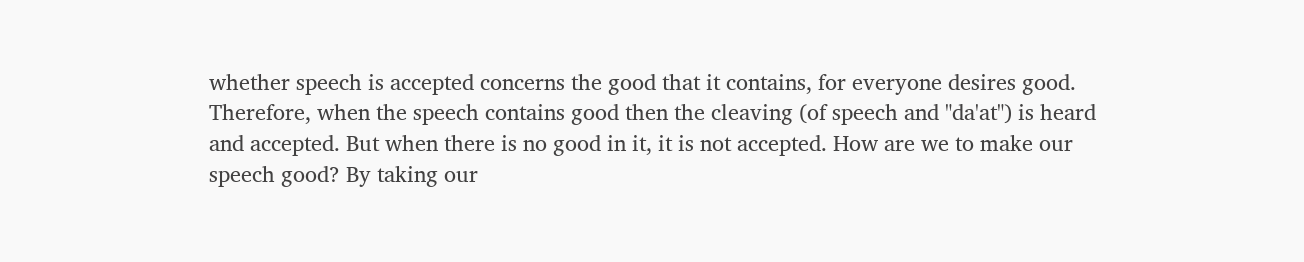whether speech is accepted concerns the good that it contains, for everyone desires good. Therefore, when the speech contains good then the cleaving (of speech and "da'at") is heard and accepted. But when there is no good in it, it is not accepted. How are we to make our speech good? By taking our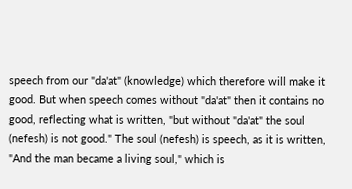speech from our "da'at" (knowledge) which therefore will make it good. But when speech comes without "da'at" then it contains no good, reflecting what is written, "but without "da'at" the soul (nefesh) is not good." The soul (nefesh) is speech, as it is written, "And the man became a living soul," which is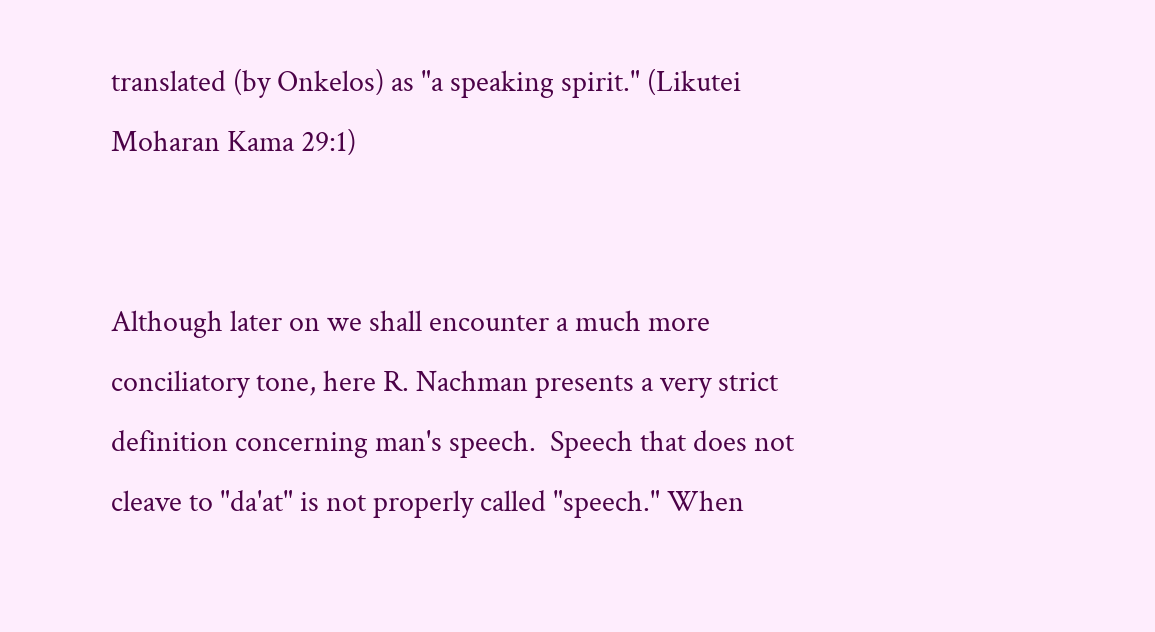translated (by Onkelos) as "a speaking spirit." (Likutei Moharan Kama 29:1)


Although later on we shall encounter a much more conciliatory tone, here R. Nachman presents a very strict definition concerning man's speech.  Speech that does not cleave to "da'at" is not properly called "speech." When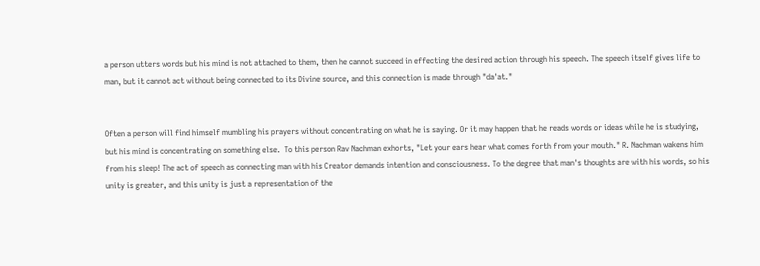a person utters words but his mind is not attached to them, then he cannot succeed in effecting the desired action through his speech. The speech itself gives life to man, but it cannot act without being connected to its Divine source, and this connection is made through "da'at."


Often a person will find himself mumbling his prayers without concentrating on what he is saying. Or it may happen that he reads words or ideas while he is studying, but his mind is concentrating on something else.  To this person Rav Nachman exhorts, "Let your ears hear what comes forth from your mouth." R. Nachman wakens him from his sleep! The act of speech as connecting man with his Creator demands intention and consciousness. To the degree that man's thoughts are with his words, so his unity is greater, and this unity is just a representation of the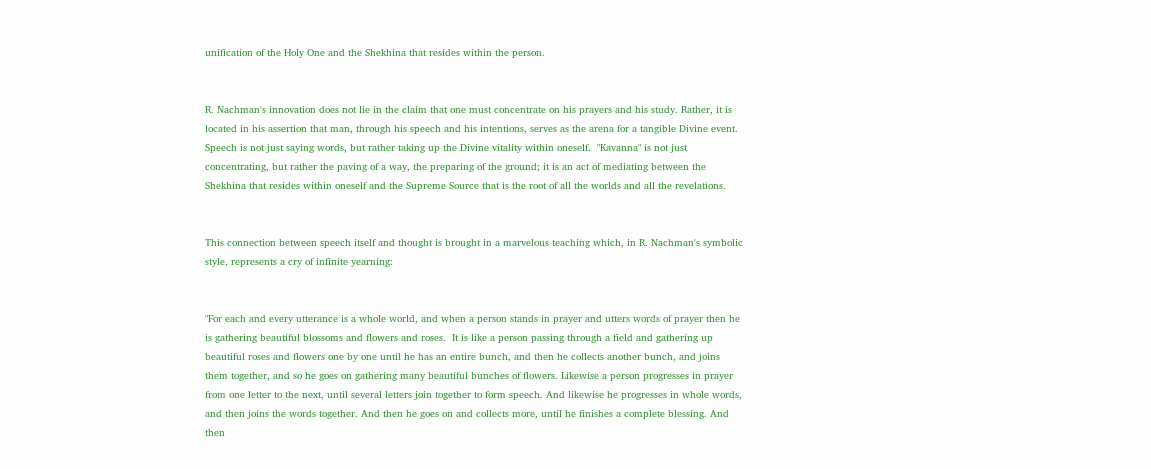unification of the Holy One and the Shekhina that resides within the person.


R. Nachman's innovation does not lie in the claim that one must concentrate on his prayers and his study. Rather, it is located in his assertion that man, through his speech and his intentions, serves as the arena for a tangible Divine event. Speech is not just saying words, but rather taking up the Divine vitality within oneself.  "Kavanna" is not just concentrating, but rather the paving of a way, the preparing of the ground; it is an act of mediating between the Shekhina that resides within oneself and the Supreme Source that is the root of all the worlds and all the revelations.


This connection between speech itself and thought is brought in a marvelous teaching which, in R. Nachman's symbolic style, represents a cry of infinite yearning:


"For each and every utterance is a whole world, and when a person stands in prayer and utters words of prayer then he is gathering beautiful blossoms and flowers and roses.  It is like a person passing through a field and gathering up beautiful roses and flowers one by one until he has an entire bunch, and then he collects another bunch, and joins them together, and so he goes on gathering many beautiful bunches of flowers. Likewise a person progresses in prayer from one letter to the next, until several letters join together to form speech. And likewise he progresses in whole words, and then joins the words together. And then he goes on and collects more, until he finishes a complete blessing. And then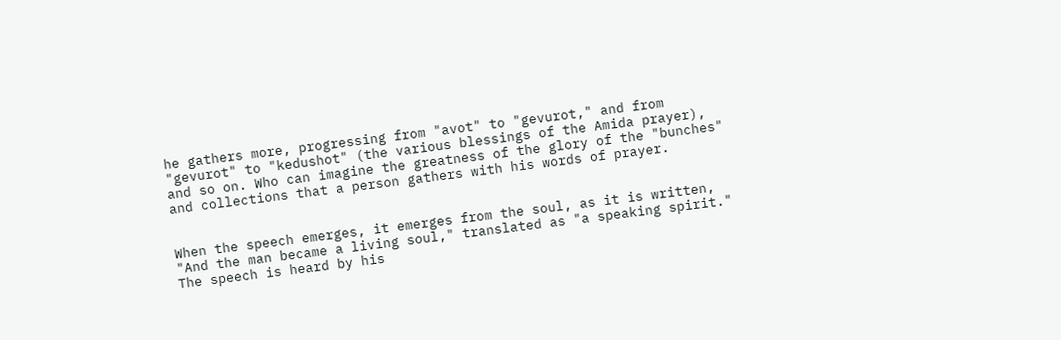he gathers more, progressing from "avot" to "gevurot," and from "gevurot" to "kedushot" (the various blessings of the Amida prayer), and so on. Who can imagine the greatness of the glory of the "bunches" and collections that a person gathers with his words of prayer.


When the speech emerges, it emerges from the soul, as it is written, "And the man became a living soul," translated as "a speaking spirit." The speech is heard by his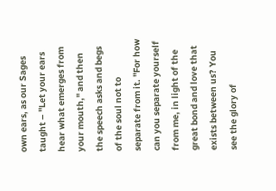own ears, as our Sages taught – "Let your ears hear what emerges from your mouth," and then the speech asks and begs of the soul not to separate from it. "For how can you separate yourself from me, in light of the great bond and love that exists between us? You see the glory of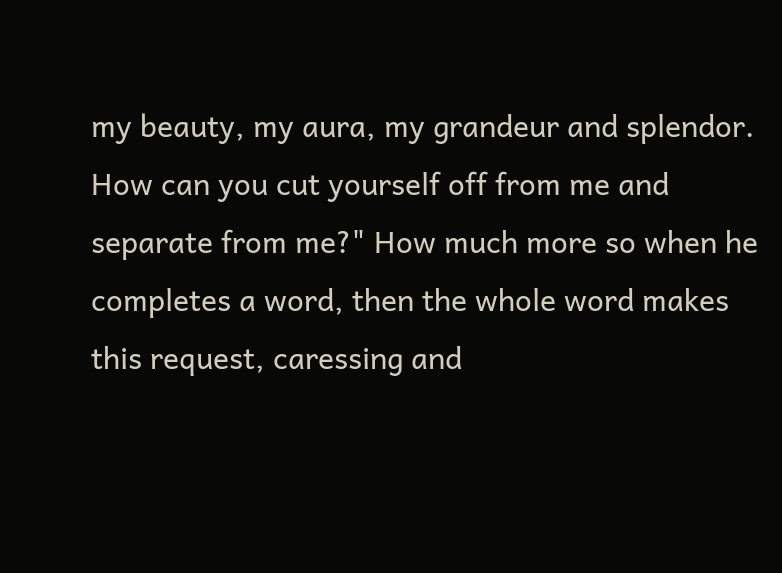my beauty, my aura, my grandeur and splendor.  How can you cut yourself off from me and separate from me?" How much more so when he completes a word, then the whole word makes this request, caressing and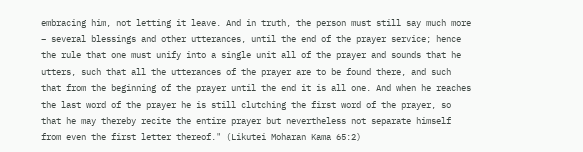embracing him, not letting it leave. And in truth, the person must still say much more – several blessings and other utterances, until the end of the prayer service; hence the rule that one must unify into a single unit all of the prayer and sounds that he utters, such that all the utterances of the prayer are to be found there, and such that from the beginning of the prayer until the end it is all one. And when he reaches the last word of the prayer he is still clutching the first word of the prayer, so that he may thereby recite the entire prayer but nevertheless not separate himself from even the first letter thereof." (Likutei Moharan Kama 65:2)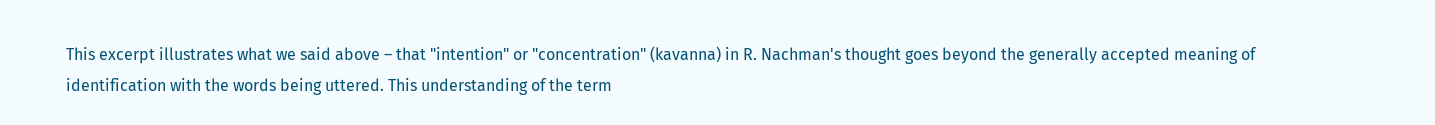This excerpt illustrates what we said above – that "intention" or "concentration" (kavanna) in R. Nachman's thought goes beyond the generally accepted meaning of identification with the words being uttered. This understanding of the term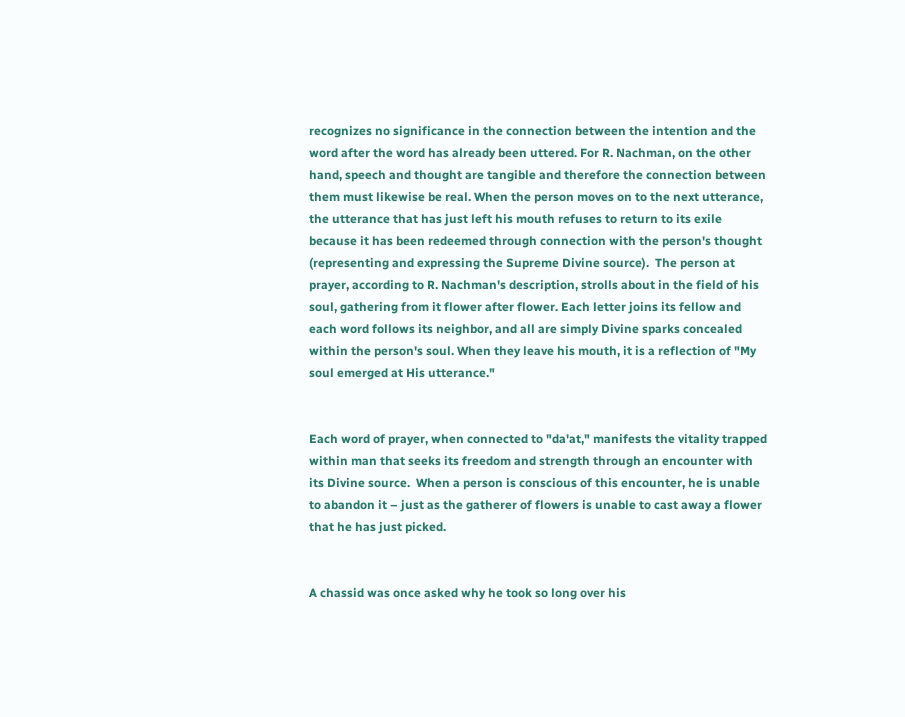recognizes no significance in the connection between the intention and the word after the word has already been uttered. For R. Nachman, on the other hand, speech and thought are tangible and therefore the connection between them must likewise be real. When the person moves on to the next utterance, the utterance that has just left his mouth refuses to return to its exile because it has been redeemed through connection with the person's thought (representing and expressing the Supreme Divine source).  The person at prayer, according to R. Nachman's description, strolls about in the field of his soul, gathering from it flower after flower. Each letter joins its fellow and each word follows its neighbor, and all are simply Divine sparks concealed within the person's soul. When they leave his mouth, it is a reflection of "My soul emerged at His utterance."


Each word of prayer, when connected to "da'at," manifests the vitality trapped within man that seeks its freedom and strength through an encounter with its Divine source.  When a person is conscious of this encounter, he is unable to abandon it – just as the gatherer of flowers is unable to cast away a flower that he has just picked.


A chassid was once asked why he took so long over his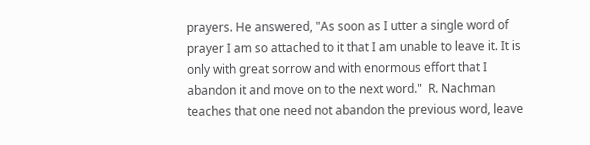prayers. He answered, "As soon as I utter a single word of prayer I am so attached to it that I am unable to leave it. It is only with great sorrow and with enormous effort that I abandon it and move on to the next word."  R. Nachman teaches that one need not abandon the previous word, leave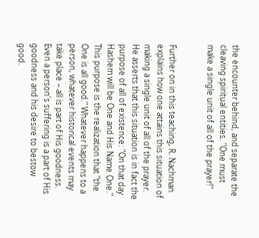the encounter behind, and separate the cleaving spiritual entities. "One must make a single unit of all of the prayer!"


Further on in this teaching, R. Nachman explains how one attains this situation of making a single unit of all of the prayer. He asserts that this situation is in fact the purpose of all of existence: "On that day Hashem will be One and His Name One."  This purpose is the realization that "the One is all good." Whatever happens to a person, whatever historical events may take place – all is part of His goodness. Even a person's suffering is a part of His goodness and his desire to bestow good.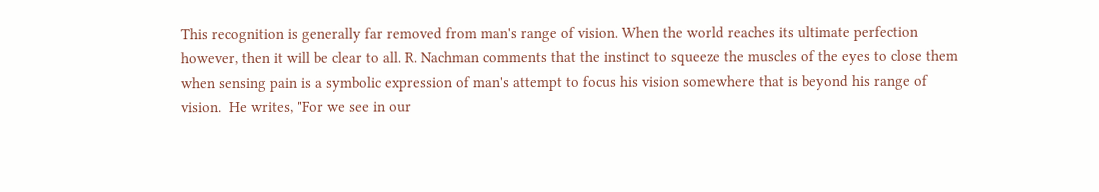This recognition is generally far removed from man's range of vision. When the world reaches its ultimate perfection however, then it will be clear to all. R. Nachman comments that the instinct to squeeze the muscles of the eyes to close them when sensing pain is a symbolic expression of man's attempt to focus his vision somewhere that is beyond his range of vision.  He writes, "For we see in our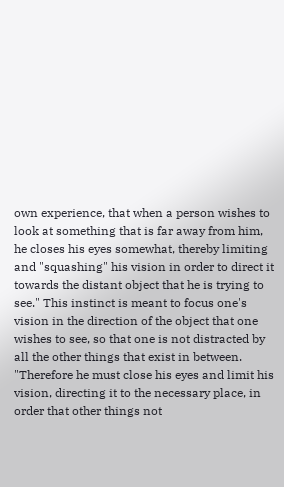own experience, that when a person wishes to look at something that is far away from him, he closes his eyes somewhat, thereby limiting and "squashing" his vision in order to direct it towards the distant object that he is trying to see." This instinct is meant to focus one's vision in the direction of the object that one wishes to see, so that one is not distracted by all the other things that exist in between. "Therefore he must close his eyes and limit his vision, directing it to the necessary place, in order that other things not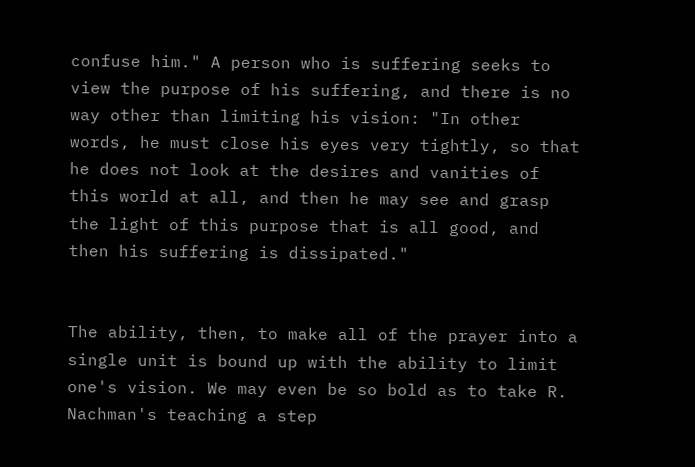confuse him." A person who is suffering seeks to view the purpose of his suffering, and there is no way other than limiting his vision: "In other words, he must close his eyes very tightly, so that he does not look at the desires and vanities of this world at all, and then he may see and grasp the light of this purpose that is all good, and then his suffering is dissipated."


The ability, then, to make all of the prayer into a single unit is bound up with the ability to limit one's vision. We may even be so bold as to take R. Nachman's teaching a step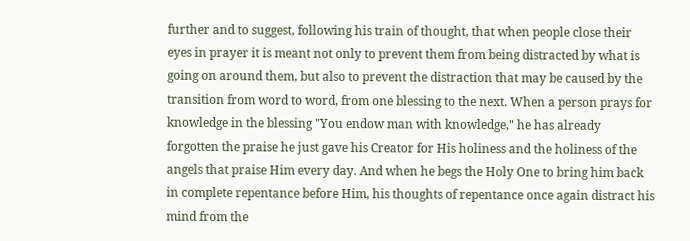further and to suggest, following his train of thought, that when people close their eyes in prayer it is meant not only to prevent them from being distracted by what is going on around them, but also to prevent the distraction that may be caused by the transition from word to word, from one blessing to the next. When a person prays for knowledge in the blessing "You endow man with knowledge," he has already forgotten the praise he just gave his Creator for His holiness and the holiness of the angels that praise Him every day. And when he begs the Holy One to bring him back in complete repentance before Him, his thoughts of repentance once again distract his mind from the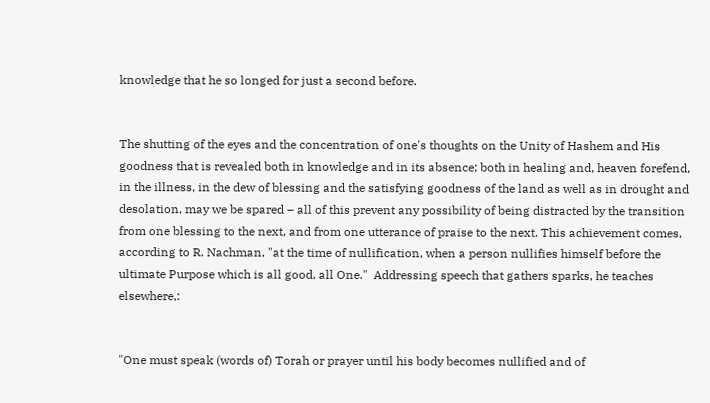knowledge that he so longed for just a second before.


The shutting of the eyes and the concentration of one's thoughts on the Unity of Hashem and His goodness that is revealed both in knowledge and in its absence; both in healing and, heaven forefend, in the illness, in the dew of blessing and the satisfying goodness of the land as well as in drought and desolation, may we be spared – all of this prevent any possibility of being distracted by the transition from one blessing to the next, and from one utterance of praise to the next. This achievement comes, according to R. Nachman, "at the time of nullification, when a person nullifies himself before the ultimate Purpose which is all good, all One."  Addressing speech that gathers sparks, he teaches elsewhere,:


"One must speak (words of) Torah or prayer until his body becomes nullified and of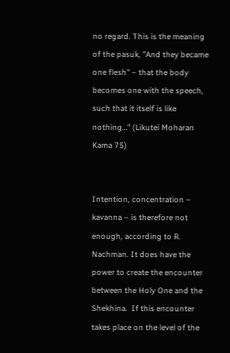no regard. This is the meaning of the pasuk, "And they became one flesh" – that the body becomes one with the speech, such that it itself is like nothing…" (Likutei Moharan Kama 75)


Intention, concentration – kavanna – is therefore not enough, according to R. Nachman. It does have the power to create the encounter between the Holy One and the Shekhina.  If this encounter takes place on the level of the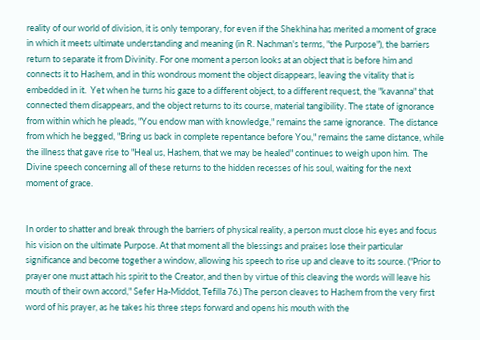reality of our world of division, it is only temporary, for even if the Shekhina has merited a moment of grace in which it meets ultimate understanding and meaning (in R. Nachman's terms, "the Purpose"), the barriers return to separate it from Divinity. For one moment a person looks at an object that is before him and connects it to Hashem, and in this wondrous moment the object disappears, leaving the vitality that is embedded in it.  Yet when he turns his gaze to a different object, to a different request, the "kavanna" that connected them disappears, and the object returns to its course, material tangibility. The state of ignorance from within which he pleads, "You endow man with knowledge," remains the same ignorance.  The distance from which he begged, "Bring us back in complete repentance before You," remains the same distance, while the illness that gave rise to "Heal us, Hashem, that we may be healed" continues to weigh upon him.  The Divine speech concerning all of these returns to the hidden recesses of his soul, waiting for the next moment of grace.


In order to shatter and break through the barriers of physical reality, a person must close his eyes and focus his vision on the ultimate Purpose. At that moment all the blessings and praises lose their particular significance and become together a window, allowing his speech to rise up and cleave to its source. ("Prior to prayer one must attach his spirit to the Creator, and then by virtue of this cleaving the words will leave his mouth of their own accord," Sefer Ha-Middot, Tefilla 76.) The person cleaves to Hashem from the very first word of his prayer, as he takes his three steps forward and opens his mouth with the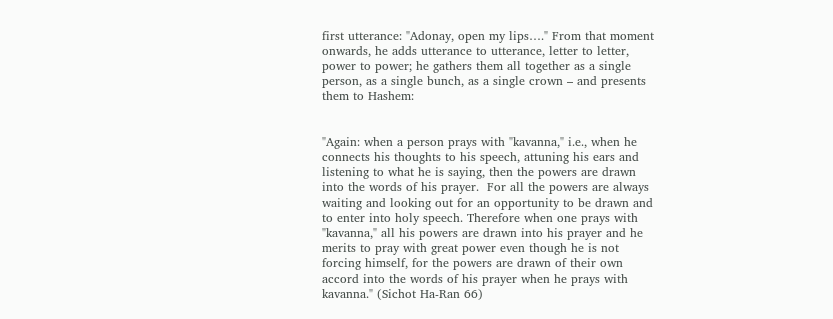first utterance: "Adonay, open my lips…." From that moment onwards, he adds utterance to utterance, letter to letter, power to power; he gathers them all together as a single person, as a single bunch, as a single crown – and presents them to Hashem:


"Again: when a person prays with "kavanna," i.e., when he connects his thoughts to his speech, attuning his ears and listening to what he is saying, then the powers are drawn into the words of his prayer.  For all the powers are always waiting and looking out for an opportunity to be drawn and to enter into holy speech. Therefore when one prays with "kavanna," all his powers are drawn into his prayer and he merits to pray with great power even though he is not forcing himself, for the powers are drawn of their own accord into the words of his prayer when he prays with kavanna." (Sichot Ha-Ran 66)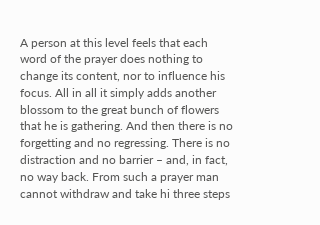A person at this level feels that each word of the prayer does nothing to change its content, nor to influence his focus. All in all it simply adds another blossom to the great bunch of flowers that he is gathering. And then there is no forgetting and no regressing. There is no distraction and no barrier – and, in fact, no way back. From such a prayer man cannot withdraw and take hi three steps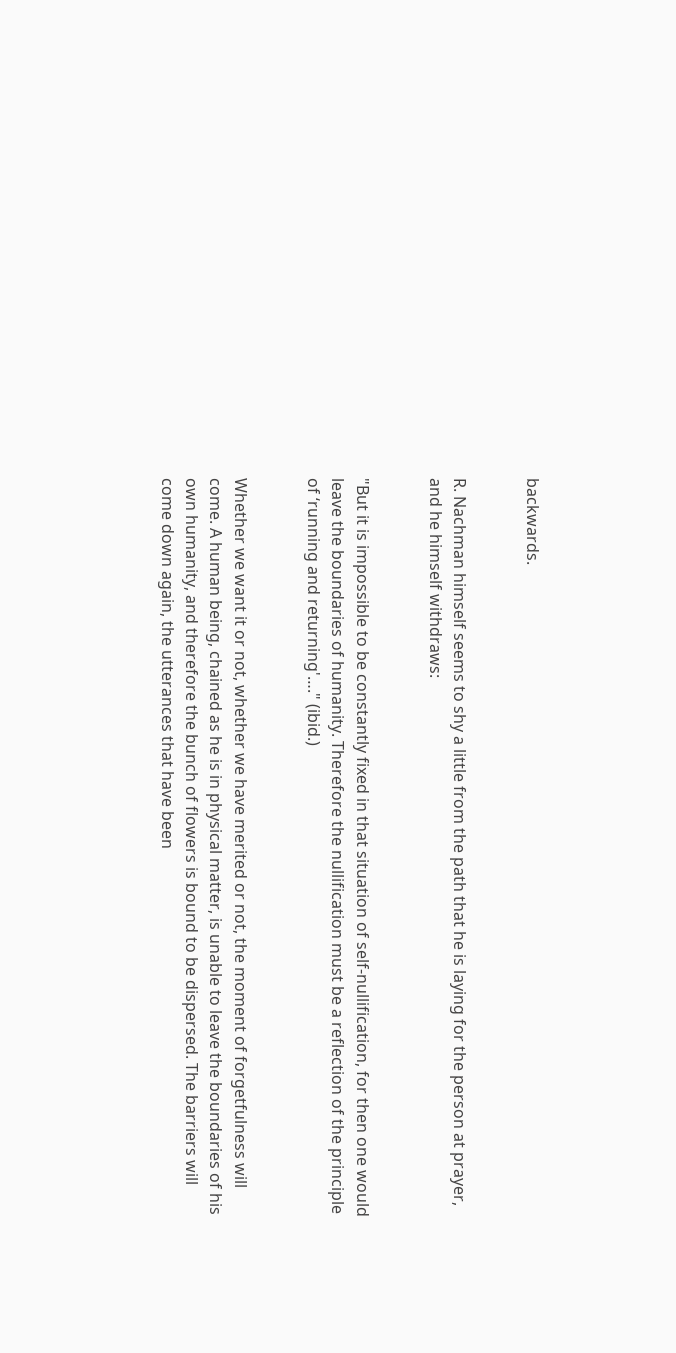backwards.


R. Nachman himself seems to shy a little from the path that he is laying for the person at prayer, and he himself withdraws:


"But it is impossible to be constantly fixed in that situation of self-nullification, for then one would leave the boundaries of humanity. Therefore the nullification must be a reflection of the principle of ‘running and returning'…." (ibid.)


Whether we want it or not, whether we have merited or not, the moment of forgetfulness will come. A human being, chained as he is in physical matter, is unable to leave the boundaries of his own humanity, and therefore the bunch of flowers is bound to be dispersed. The barriers will come down again, the utterances that have been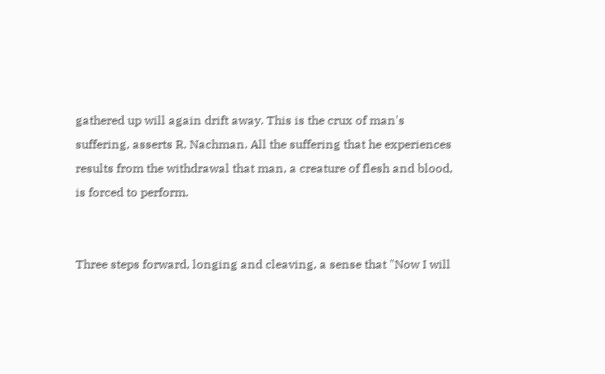gathered up will again drift away. This is the crux of man's suffering, asserts R. Nachman. All the suffering that he experiences results from the withdrawal that man, a creature of flesh and blood, is forced to perform.


Three steps forward, longing and cleaving, a sense that "Now I will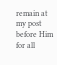remain at my post before Him for all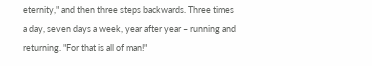eternity," and then three steps backwards. Three times a day, seven days a week, year after year – running and returning. "For that is all of man!"